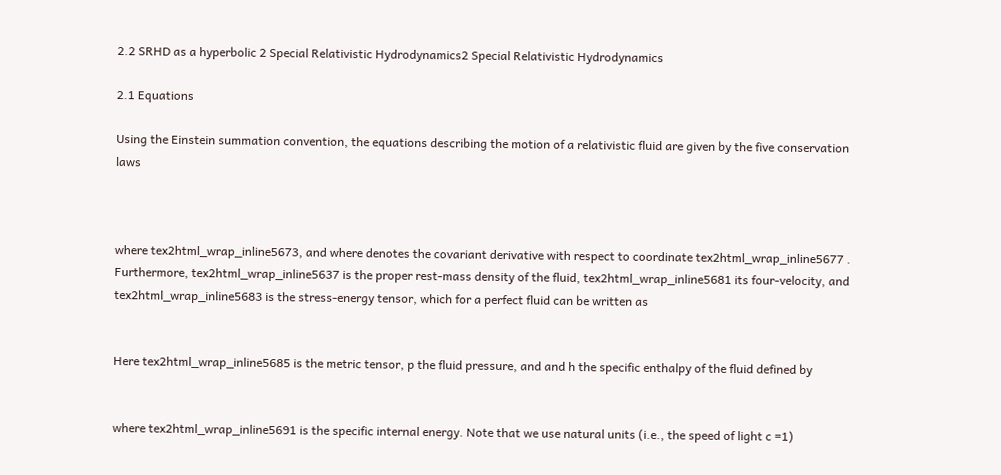2.2 SRHD as a hyperbolic 2 Special Relativistic Hydrodynamics2 Special Relativistic Hydrodynamics

2.1 Equations

Using the Einstein summation convention, the equations describing the motion of a relativistic fluid are given by the five conservation laws



where tex2html_wrap_inline5673, and where denotes the covariant derivative with respect to coordinate tex2html_wrap_inline5677 . Furthermore, tex2html_wrap_inline5637 is the proper rest-mass density of the fluid, tex2html_wrap_inline5681 its four-velocity, and tex2html_wrap_inline5683 is the stress-energy tensor, which for a perfect fluid can be written as


Here tex2html_wrap_inline5685 is the metric tensor, p the fluid pressure, and and h the specific enthalpy of the fluid defined by


where tex2html_wrap_inline5691 is the specific internal energy. Note that we use natural units (i.e., the speed of light c =1)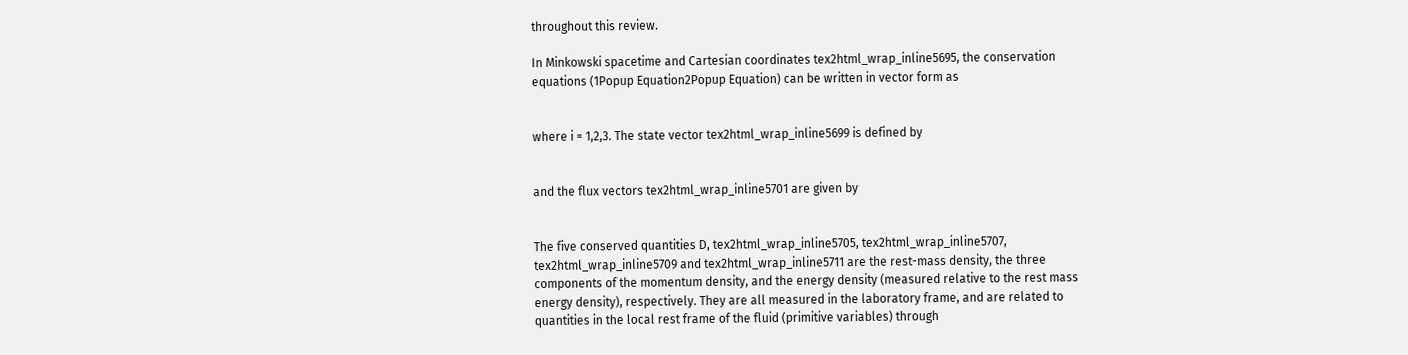throughout this review.

In Minkowski spacetime and Cartesian coordinates tex2html_wrap_inline5695, the conservation equations (1Popup Equation2Popup Equation) can be written in vector form as


where i = 1,2,3. The state vector tex2html_wrap_inline5699 is defined by


and the flux vectors tex2html_wrap_inline5701 are given by


The five conserved quantities D, tex2html_wrap_inline5705, tex2html_wrap_inline5707, tex2html_wrap_inline5709 and tex2html_wrap_inline5711 are the rest-mass density, the three components of the momentum density, and the energy density (measured relative to the rest mass energy density), respectively. They are all measured in the laboratory frame, and are related to quantities in the local rest frame of the fluid (primitive variables) through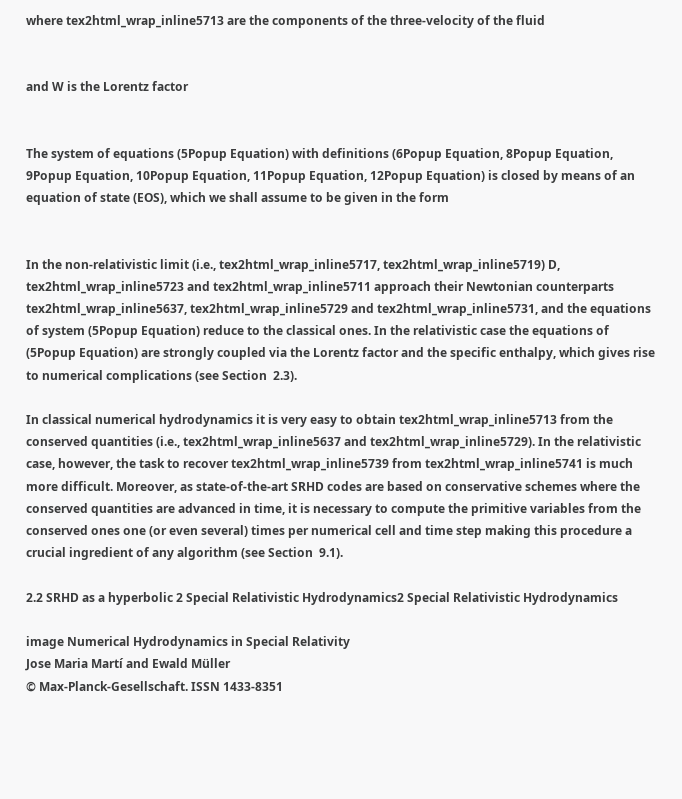where tex2html_wrap_inline5713 are the components of the three-velocity of the fluid


and W is the Lorentz factor


The system of equations (5Popup Equation) with definitions (6Popup Equation, 8Popup Equation, 9Popup Equation, 10Popup Equation, 11Popup Equation, 12Popup Equation) is closed by means of an equation of state (EOS), which we shall assume to be given in the form


In the non-relativistic limit (i.e., tex2html_wrap_inline5717, tex2html_wrap_inline5719) D, tex2html_wrap_inline5723 and tex2html_wrap_inline5711 approach their Newtonian counterparts tex2html_wrap_inline5637, tex2html_wrap_inline5729 and tex2html_wrap_inline5731, and the equations of system (5Popup Equation) reduce to the classical ones. In the relativistic case the equations of (5Popup Equation) are strongly coupled via the Lorentz factor and the specific enthalpy, which gives rise to numerical complications (see Section  2.3).

In classical numerical hydrodynamics it is very easy to obtain tex2html_wrap_inline5713 from the conserved quantities (i.e., tex2html_wrap_inline5637 and tex2html_wrap_inline5729). In the relativistic case, however, the task to recover tex2html_wrap_inline5739 from tex2html_wrap_inline5741 is much more difficult. Moreover, as state-of-the-art SRHD codes are based on conservative schemes where the conserved quantities are advanced in time, it is necessary to compute the primitive variables from the conserved ones one (or even several) times per numerical cell and time step making this procedure a crucial ingredient of any algorithm (see Section  9.1).

2.2 SRHD as a hyperbolic 2 Special Relativistic Hydrodynamics2 Special Relativistic Hydrodynamics

image Numerical Hydrodynamics in Special Relativity
Jose Maria Martí and Ewald Müller
© Max-Planck-Gesellschaft. ISSN 1433-8351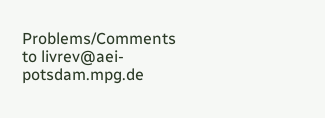Problems/Comments to livrev@aei-potsdam.mpg.de